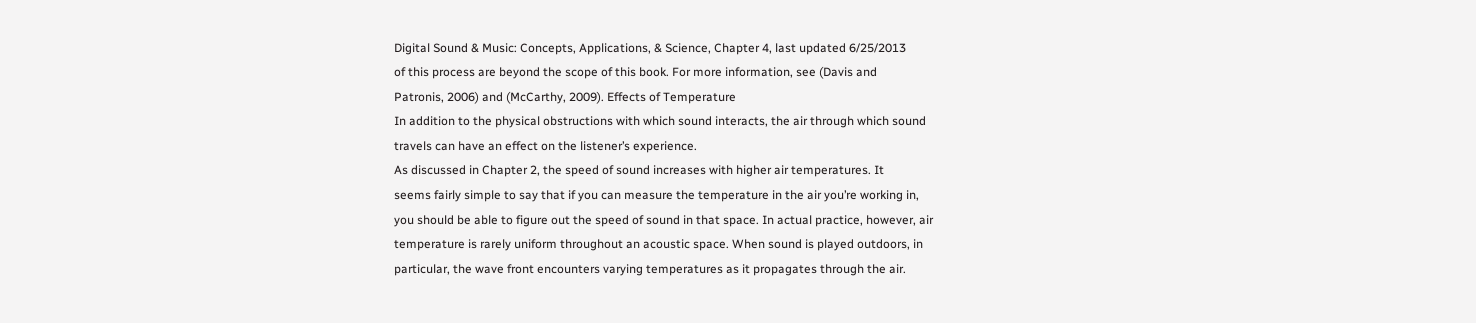Digital Sound & Music: Concepts, Applications, & Science, Chapter 4, last updated 6/25/2013
of this process are beyond the scope of this book. For more information, see (Davis and
Patronis, 2006) and (McCarthy, 2009). Effects of Temperature
In addition to the physical obstructions with which sound interacts, the air through which sound
travels can have an effect on the listener’s experience.
As discussed in Chapter 2, the speed of sound increases with higher air temperatures. It
seems fairly simple to say that if you can measure the temperature in the air you’re working in,
you should be able to figure out the speed of sound in that space. In actual practice, however, air
temperature is rarely uniform throughout an acoustic space. When sound is played outdoors, in
particular, the wave front encounters varying temperatures as it propagates through the air.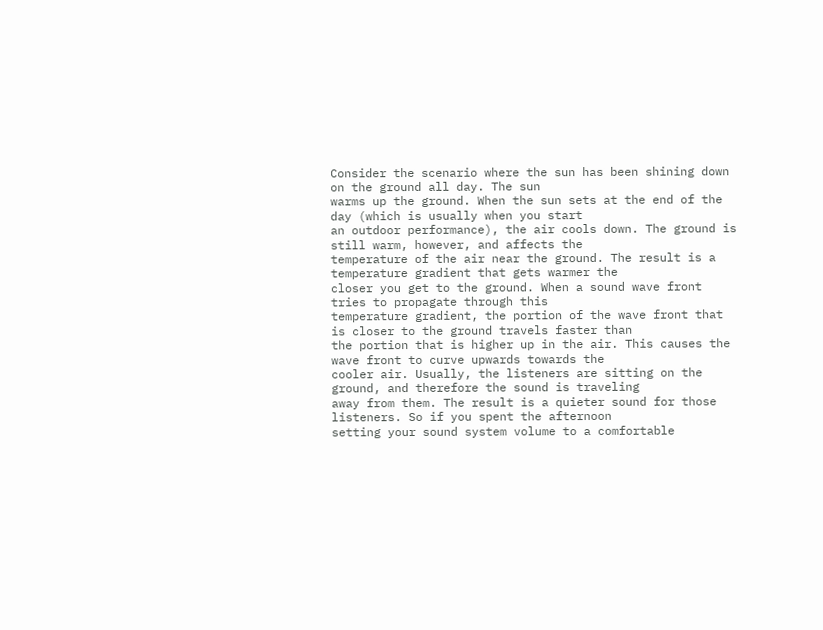Consider the scenario where the sun has been shining down on the ground all day. The sun
warms up the ground. When the sun sets at the end of the day (which is usually when you start
an outdoor performance), the air cools down. The ground is still warm, however, and affects the
temperature of the air near the ground. The result is a temperature gradient that gets warmer the
closer you get to the ground. When a sound wave front tries to propagate through this
temperature gradient, the portion of the wave front that is closer to the ground travels faster than
the portion that is higher up in the air. This causes the wave front to curve upwards towards the
cooler air. Usually, the listeners are sitting on the ground, and therefore the sound is traveling
away from them. The result is a quieter sound for those listeners. So if you spent the afternoon
setting your sound system volume to a comfortable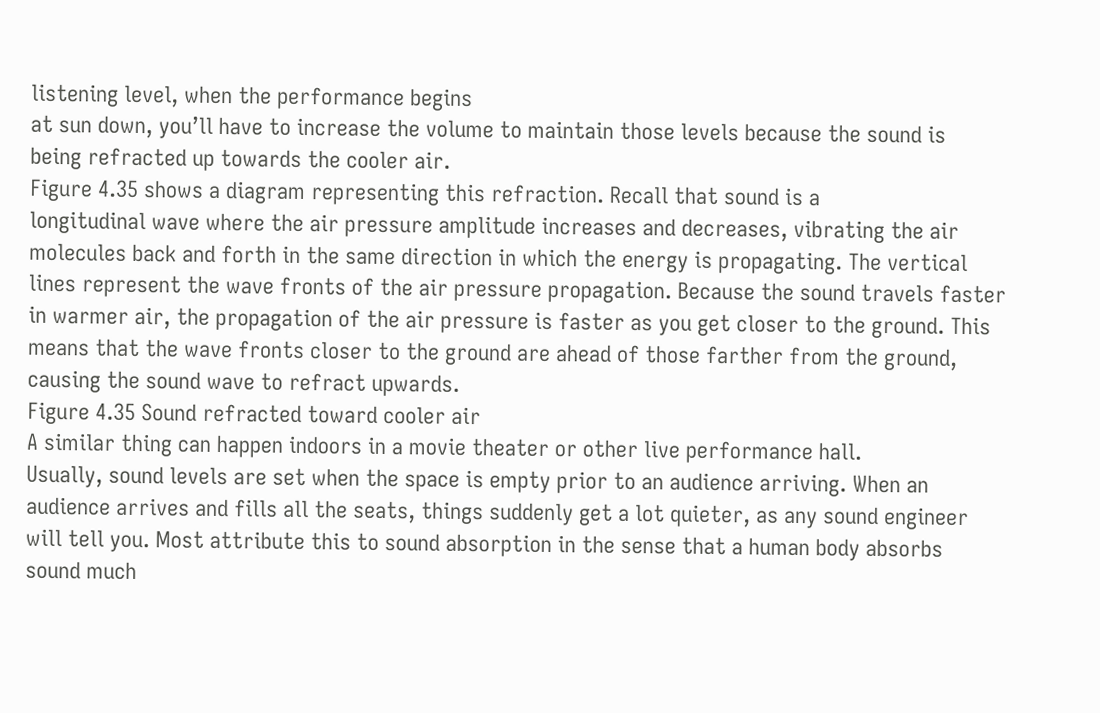listening level, when the performance begins
at sun down, you’ll have to increase the volume to maintain those levels because the sound is
being refracted up towards the cooler air.
Figure 4.35 shows a diagram representing this refraction. Recall that sound is a
longitudinal wave where the air pressure amplitude increases and decreases, vibrating the air
molecules back and forth in the same direction in which the energy is propagating. The vertical
lines represent the wave fronts of the air pressure propagation. Because the sound travels faster
in warmer air, the propagation of the air pressure is faster as you get closer to the ground. This
means that the wave fronts closer to the ground are ahead of those farther from the ground,
causing the sound wave to refract upwards.
Figure 4.35 Sound refracted toward cooler air
A similar thing can happen indoors in a movie theater or other live performance hall.
Usually, sound levels are set when the space is empty prior to an audience arriving. When an
audience arrives and fills all the seats, things suddenly get a lot quieter, as any sound engineer
will tell you. Most attribute this to sound absorption in the sense that a human body absorbs
sound much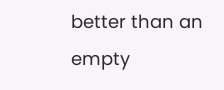better than an empty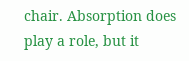chair. Absorption does play a role, but it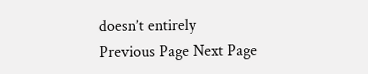doesn’t entirely
Previous Page Next Page